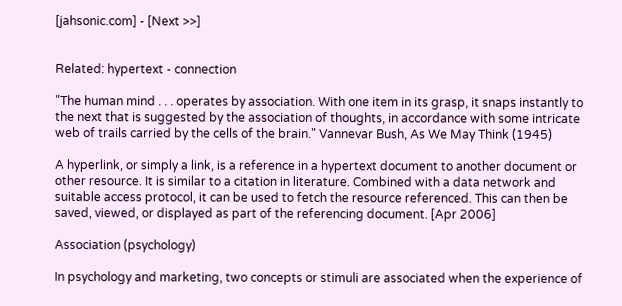[jahsonic.com] - [Next >>]


Related: hypertext - connection

"The human mind . . . operates by association. With one item in its grasp, it snaps instantly to the next that is suggested by the association of thoughts, in accordance with some intricate web of trails carried by the cells of the brain." Vannevar Bush, As We May Think (1945)

A hyperlink, or simply a link, is a reference in a hypertext document to another document or other resource. It is similar to a citation in literature. Combined with a data network and suitable access protocol, it can be used to fetch the resource referenced. This can then be saved, viewed, or displayed as part of the referencing document. [Apr 2006]

Association (psychology)

In psychology and marketing, two concepts or stimuli are associated when the experience of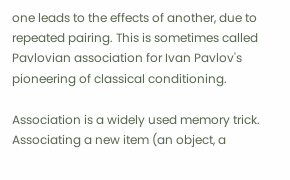one leads to the effects of another, due to repeated pairing. This is sometimes called Pavlovian association for Ivan Pavlov's pioneering of classical conditioning.

Association is a widely used memory trick. Associating a new item (an object, a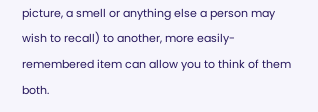picture, a smell or anything else a person may wish to recall) to another, more easily-remembered item can allow you to think of them both.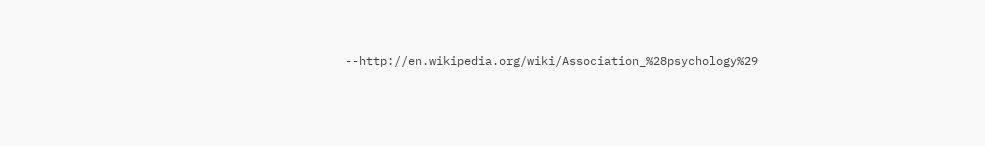--http://en.wikipedia.org/wiki/Association_%28psychology%29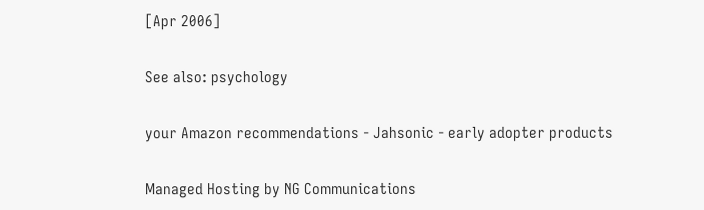[Apr 2006]

See also: psychology

your Amazon recommendations - Jahsonic - early adopter products

Managed Hosting by NG Communications